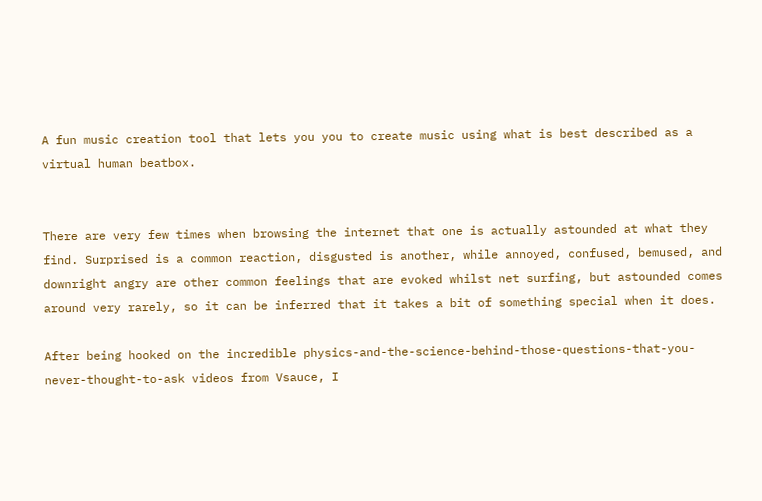A fun music creation tool that lets you you to create music using what is best described as a virtual human beatbox.


There are very few times when browsing the internet that one is actually astounded at what they find. Surprised is a common reaction, disgusted is another, while annoyed, confused, bemused, and downright angry are other common feelings that are evoked whilst net surfing, but astounded comes around very rarely, so it can be inferred that it takes a bit of something special when it does.

After being hooked on the incredible physics-and-the-science-behind-those-questions-that-you-never-thought-to-ask videos from Vsauce, I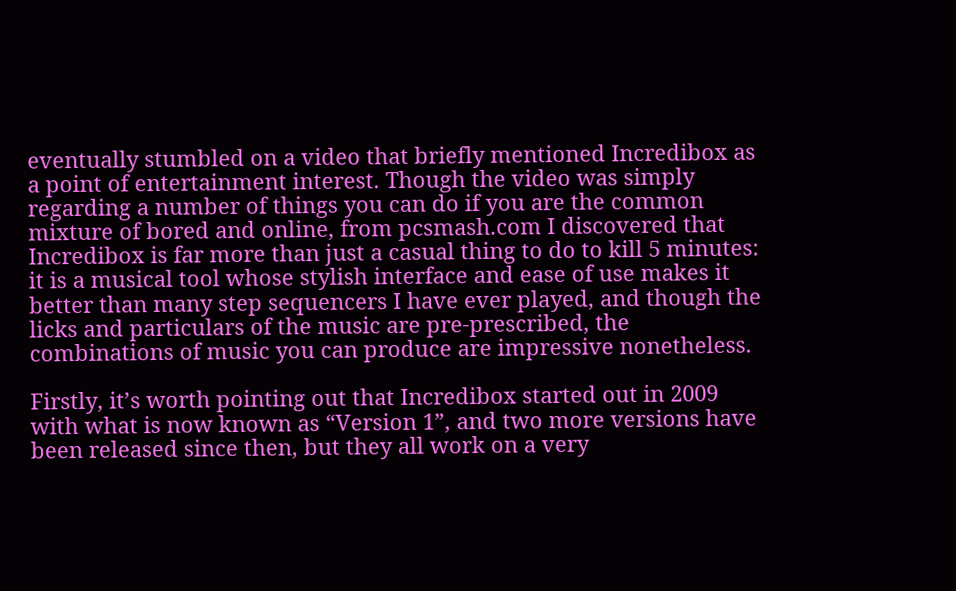eventually stumbled on a video that briefly mentioned Incredibox as a point of entertainment interest. Though the video was simply regarding a number of things you can do if you are the common mixture of bored and online, from pcsmash.com I discovered that Incredibox is far more than just a casual thing to do to kill 5 minutes: it is a musical tool whose stylish interface and ease of use makes it better than many step sequencers I have ever played, and though the licks and particulars of the music are pre-prescribed, the combinations of music you can produce are impressive nonetheless.

Firstly, it’s worth pointing out that Incredibox started out in 2009 with what is now known as “Version 1”, and two more versions have been released since then, but they all work on a very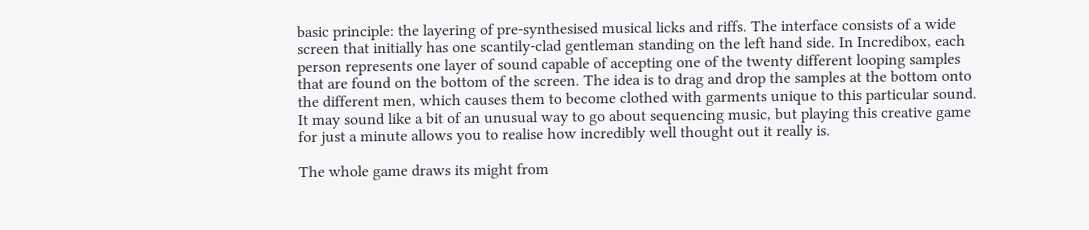basic principle: the layering of pre-synthesised musical licks and riffs. The interface consists of a wide screen that initially has one scantily-clad gentleman standing on the left hand side. In Incredibox, each person represents one layer of sound capable of accepting one of the twenty different looping samples that are found on the bottom of the screen. The idea is to drag and drop the samples at the bottom onto the different men, which causes them to become clothed with garments unique to this particular sound. It may sound like a bit of an unusual way to go about sequencing music, but playing this creative game for just a minute allows you to realise how incredibly well thought out it really is.

The whole game draws its might from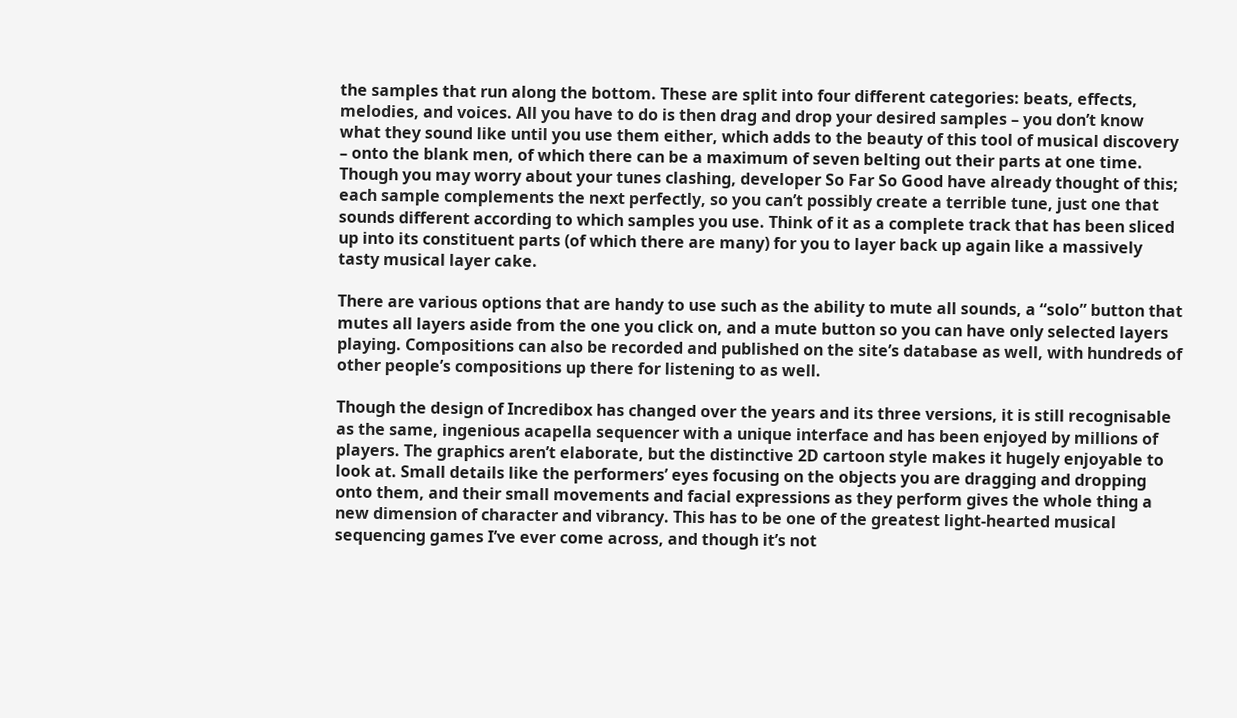the samples that run along the bottom. These are split into four different categories: beats, effects, melodies, and voices. All you have to do is then drag and drop your desired samples – you don’t know what they sound like until you use them either, which adds to the beauty of this tool of musical discovery – onto the blank men, of which there can be a maximum of seven belting out their parts at one time. Though you may worry about your tunes clashing, developer So Far So Good have already thought of this; each sample complements the next perfectly, so you can’t possibly create a terrible tune, just one that sounds different according to which samples you use. Think of it as a complete track that has been sliced up into its constituent parts (of which there are many) for you to layer back up again like a massively tasty musical layer cake.

There are various options that are handy to use such as the ability to mute all sounds, a “solo” button that mutes all layers aside from the one you click on, and a mute button so you can have only selected layers playing. Compositions can also be recorded and published on the site’s database as well, with hundreds of other people’s compositions up there for listening to as well.

Though the design of Incredibox has changed over the years and its three versions, it is still recognisable as the same, ingenious acapella sequencer with a unique interface and has been enjoyed by millions of players. The graphics aren’t elaborate, but the distinctive 2D cartoon style makes it hugely enjoyable to look at. Small details like the performers’ eyes focusing on the objects you are dragging and dropping onto them, and their small movements and facial expressions as they perform gives the whole thing a new dimension of character and vibrancy. This has to be one of the greatest light-hearted musical sequencing games I’ve ever come across, and though it’s not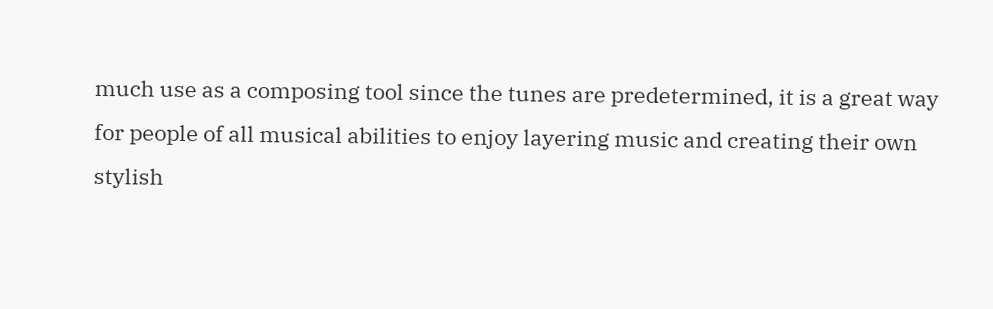much use as a composing tool since the tunes are predetermined, it is a great way for people of all musical abilities to enjoy layering music and creating their own stylish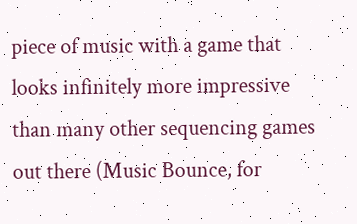piece of music with a game that looks infinitely more impressive than many other sequencing games out there (Music Bounce, for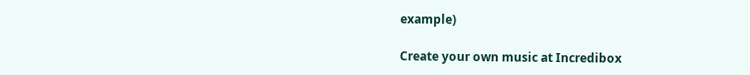example)

Create your own music at Incredibox